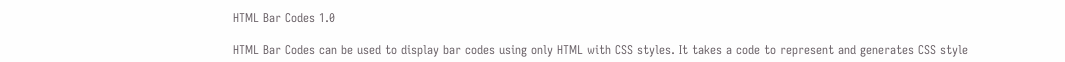HTML Bar Codes 1.0

HTML Bar Codes can be used to display bar codes using only HTML with CSS styles. It takes a code to represent and generates CSS style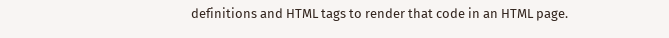definitions and HTML tags to render that code in an HTML page.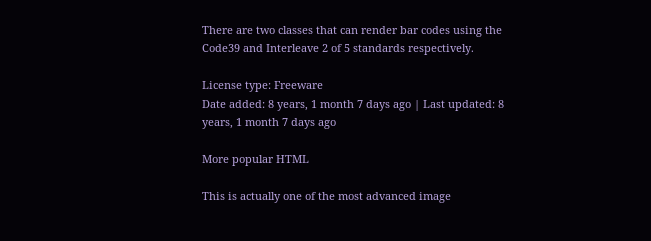There are two classes that can render bar codes using the Code39 and Interleave 2 of 5 standards respectively.

License type: Freeware
Date added: 8 years, 1 month 7 days ago | Last updated: 8 years, 1 month 7 days ago

More popular HTML

This is actually one of the most advanced image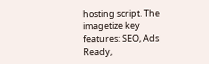hosting script. The imagetize key features: SEO, Ads Ready,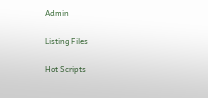Admin

Listing Files

Hot Scripts